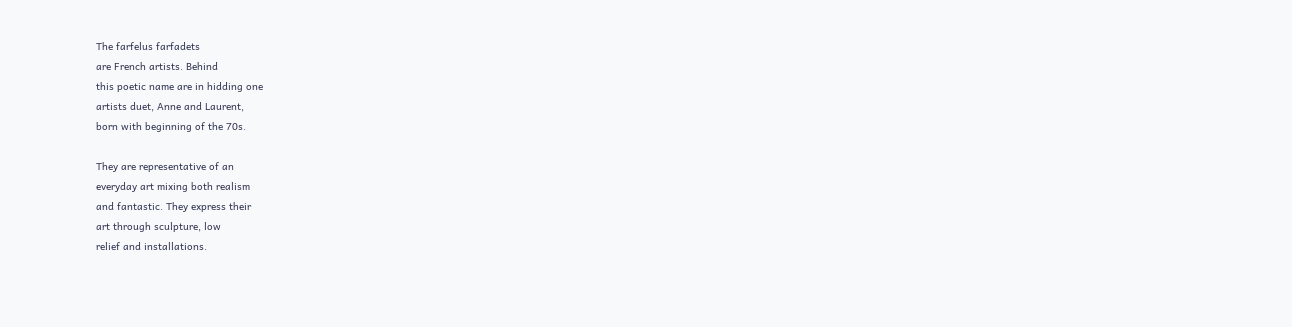The farfelus farfadets
are French artists. Behind
this poetic name are in hidding one
artists duet, Anne and Laurent,
born with beginning of the 70s.

They are representative of an
everyday art mixing both realism
and fantastic. They express their
art through sculpture, low
relief and installations.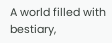A world filled with bestiary,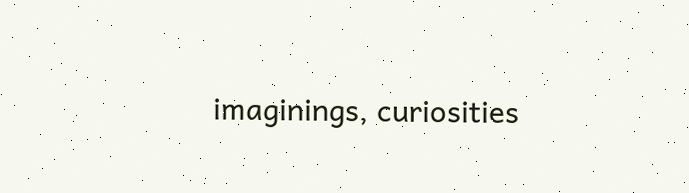imaginings, curiosities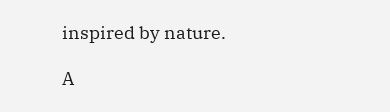inspired by nature.

A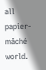all papier-mâché world.